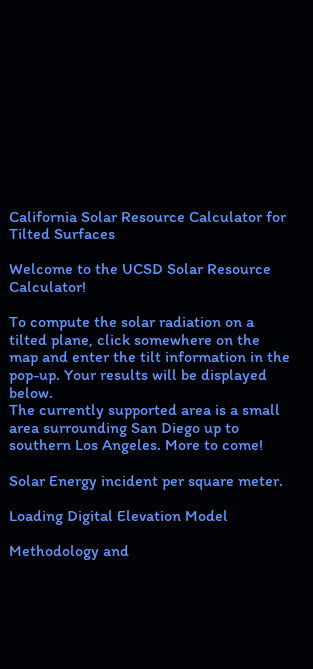California Solar Resource Calculator for Tilted Surfaces

Welcome to the UCSD Solar Resource Calculator!

To compute the solar radiation on a tilted plane, click somewhere on the map and enter the tilt information in the pop-up. Your results will be displayed below.
The currently supported area is a small area surrounding San Diego up to southern Los Angeles. More to come!

Solar Energy incident per square meter.

Loading Digital Elevation Model

Methodology and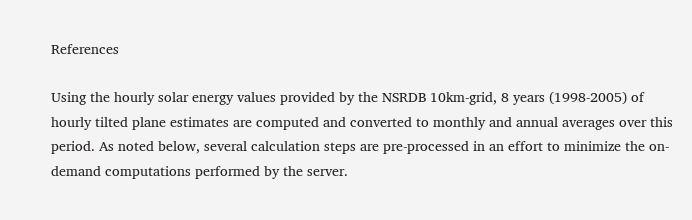References

Using the hourly solar energy values provided by the NSRDB 10km-grid, 8 years (1998-2005) of hourly tilted plane estimates are computed and converted to monthly and annual averages over this period. As noted below, several calculation steps are pre-processed in an effort to minimize the on-demand computations performed by the server.